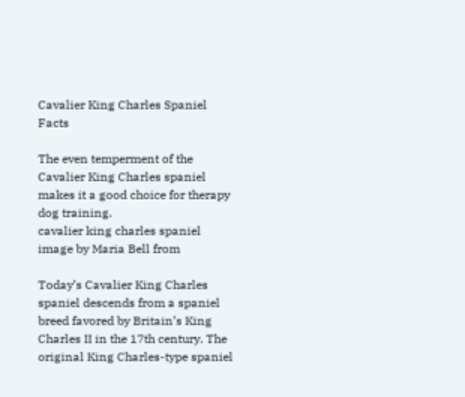Cavalier King Charles Spaniel Facts

The even temperment of the Cavalier King Charles spaniel makes it a good choice for therapy dog training.
cavalier king charles spaniel image by Maria Bell from

Today’s Cavalier King Charles spaniel descends from a spaniel breed favored by Britain’s King Charles II in the 17th century. The original King Charles-type spaniel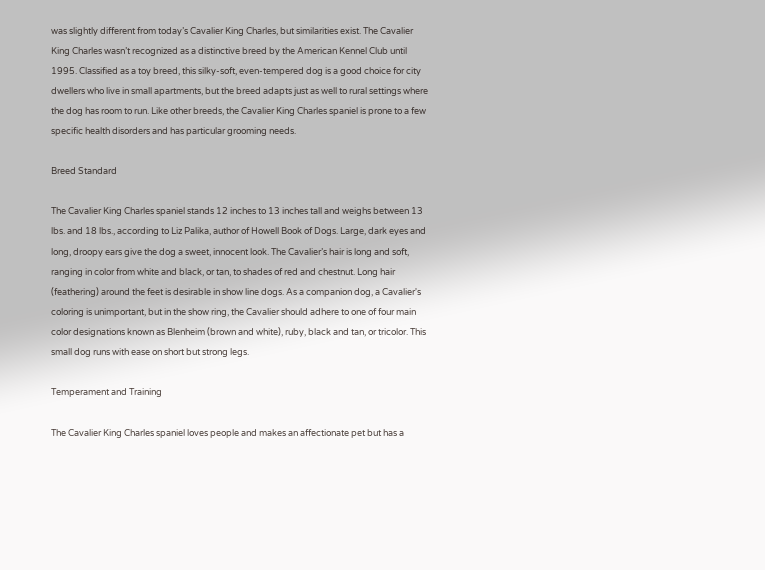was slightly different from today’s Cavalier King Charles, but similarities exist. The Cavalier King Charles wasn’t recognized as a distinctive breed by the American Kennel Club until 1995. Classified as a toy breed, this silky-soft, even-tempered dog is a good choice for city dwellers who live in small apartments, but the breed adapts just as well to rural settings where the dog has room to run. Like other breeds, the Cavalier King Charles spaniel is prone to a few specific health disorders and has particular grooming needs.

Breed Standard

The Cavalier King Charles spaniel stands 12 inches to 13 inches tall and weighs between 13 lbs. and 18 lbs., according to Liz Palika, author of Howell Book of Dogs. Large, dark eyes and long, droopy ears give the dog a sweet, innocent look. The Cavalier’s hair is long and soft, ranging in color from white and black, or tan, to shades of red and chestnut. Long hair (feathering) around the feet is desirable in show line dogs. As a companion dog, a Cavalier's coloring is unimportant, but in the show ring, the Cavalier should adhere to one of four main color designations known as Blenheim (brown and white), ruby, black and tan, or tricolor. This small dog runs with ease on short but strong legs.

Temperament and Training

The Cavalier King Charles spaniel loves people and makes an affectionate pet but has a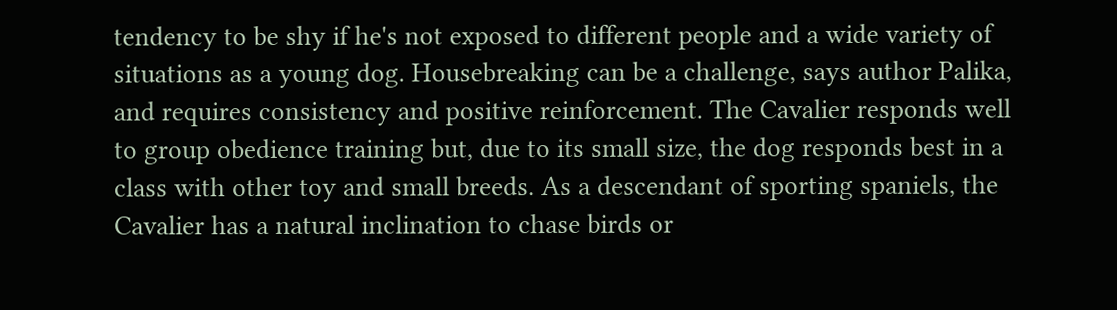tendency to be shy if he's not exposed to different people and a wide variety of situations as a young dog. Housebreaking can be a challenge, says author Palika, and requires consistency and positive reinforcement. The Cavalier responds well to group obedience training but, due to its small size, the dog responds best in a class with other toy and small breeds. As a descendant of sporting spaniels, the Cavalier has a natural inclination to chase birds or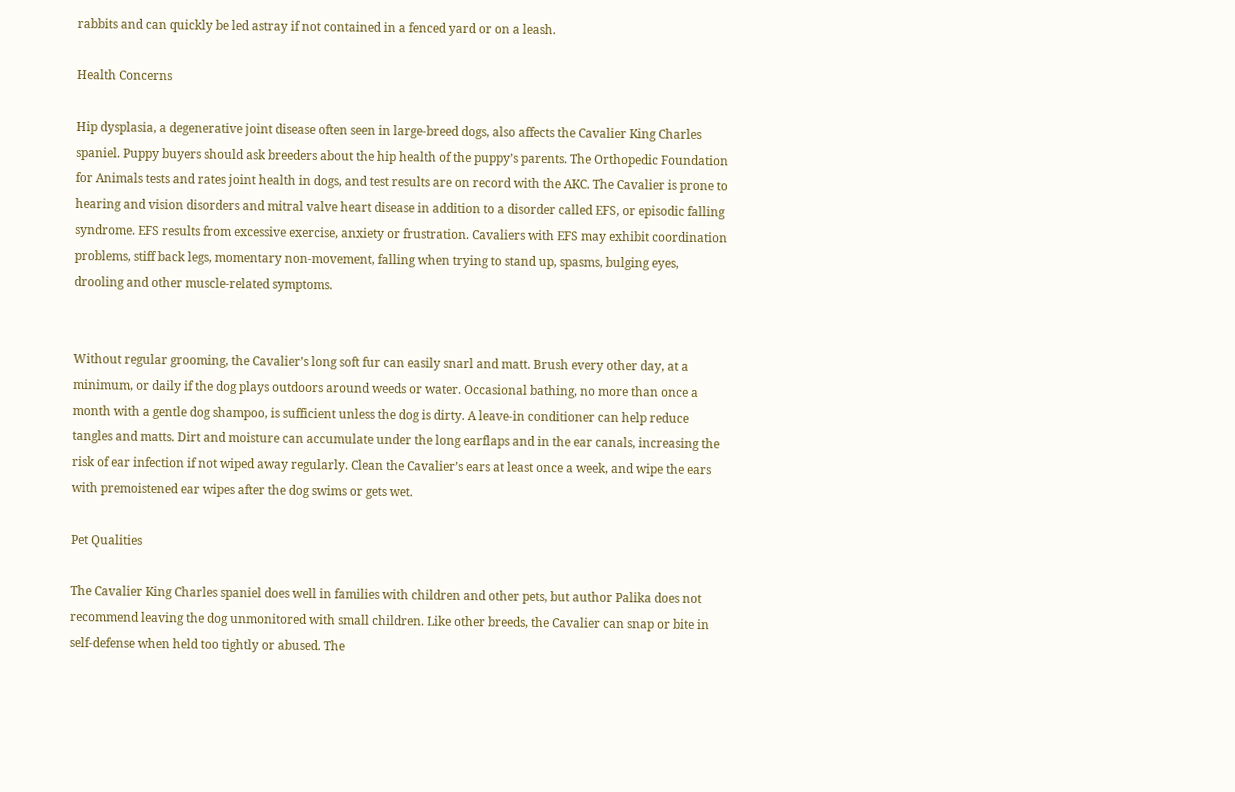rabbits and can quickly be led astray if not contained in a fenced yard or on a leash.

Health Concerns

Hip dysplasia, a degenerative joint disease often seen in large-breed dogs, also affects the Cavalier King Charles spaniel. Puppy buyers should ask breeders about the hip health of the puppy’s parents. The Orthopedic Foundation for Animals tests and rates joint health in dogs, and test results are on record with the AKC. The Cavalier is prone to hearing and vision disorders and mitral valve heart disease in addition to a disorder called EFS, or episodic falling syndrome. EFS results from excessive exercise, anxiety or frustration. Cavaliers with EFS may exhibit coordination problems, stiff back legs, momentary non-movement, falling when trying to stand up, spasms, bulging eyes, drooling and other muscle-related symptoms.


Without regular grooming, the Cavalier’s long soft fur can easily snarl and matt. Brush every other day, at a minimum, or daily if the dog plays outdoors around weeds or water. Occasional bathing, no more than once a month with a gentle dog shampoo, is sufficient unless the dog is dirty. A leave-in conditioner can help reduce tangles and matts. Dirt and moisture can accumulate under the long earflaps and in the ear canals, increasing the risk of ear infection if not wiped away regularly. Clean the Cavalier’s ears at least once a week, and wipe the ears with premoistened ear wipes after the dog swims or gets wet.

Pet Qualities

The Cavalier King Charles spaniel does well in families with children and other pets, but author Palika does not recommend leaving the dog unmonitored with small children. Like other breeds, the Cavalier can snap or bite in self-defense when held too tightly or abused. The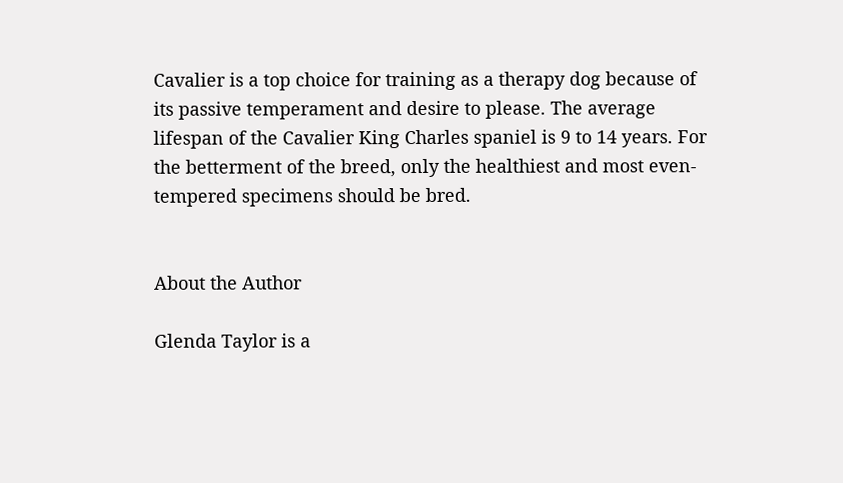Cavalier is a top choice for training as a therapy dog because of its passive temperament and desire to please. The average lifespan of the Cavalier King Charles spaniel is 9 to 14 years. For the betterment of the breed, only the healthiest and most even-tempered specimens should be bred.


About the Author

Glenda Taylor is a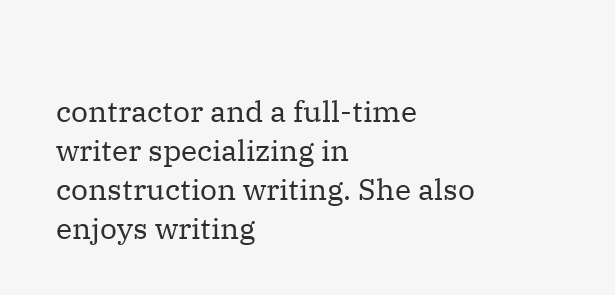contractor and a full-time writer specializing in construction writing. She also enjoys writing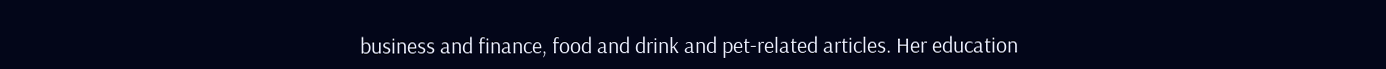business and finance, food and drink and pet-related articles. Her education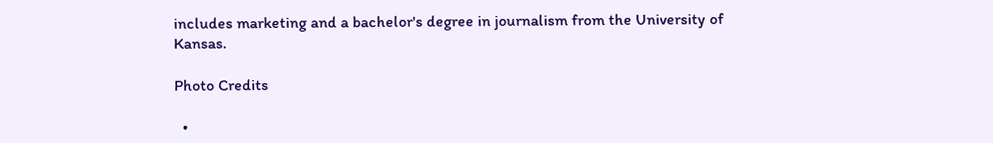includes marketing and a bachelor's degree in journalism from the University of Kansas.

Photo Credits

  •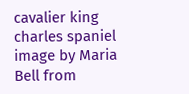cavalier king charles spaniel image by Maria Bell from